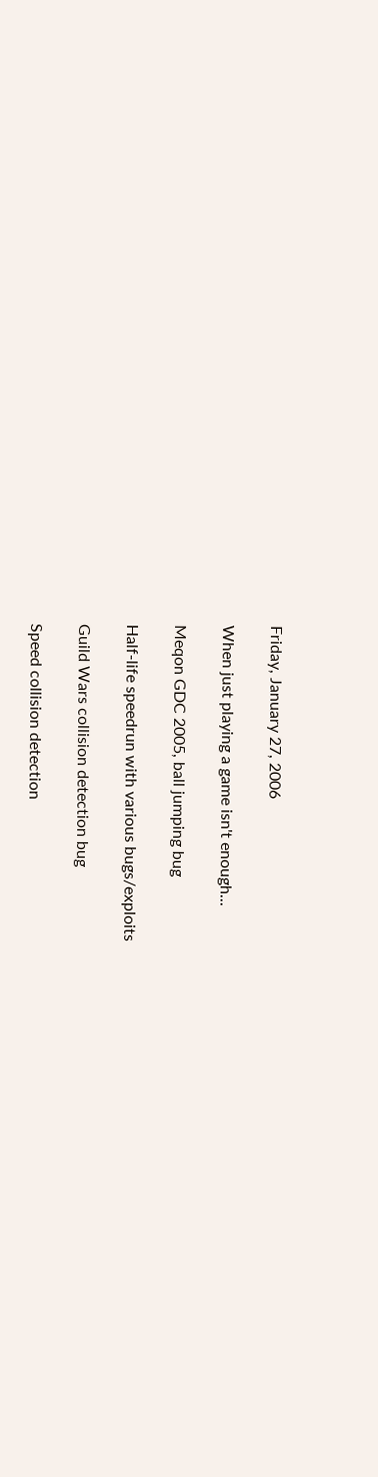Friday, January 27, 2006

When just playing a game isn't enough...

Meqon GDC 2005, ball jumping bug

Half-life speedrun with various bugs/exploits

Guild Wars collision detection bug

Speed collision detection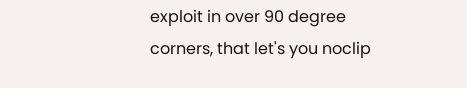exploit in over 90 degree corners, that let's you noclip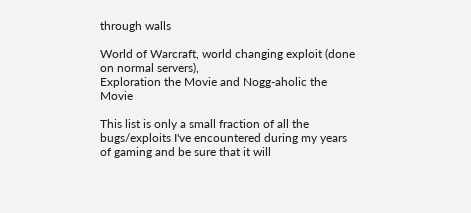through walls

World of Warcraft, world changing exploit (done on normal servers),
Exploration the Movie and Nogg-aholic the Movie

This list is only a small fraction of all the bugs/exploits I've encountered during my years of gaming and be sure that it will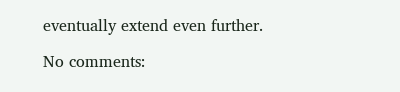eventually extend even further.

No comments: